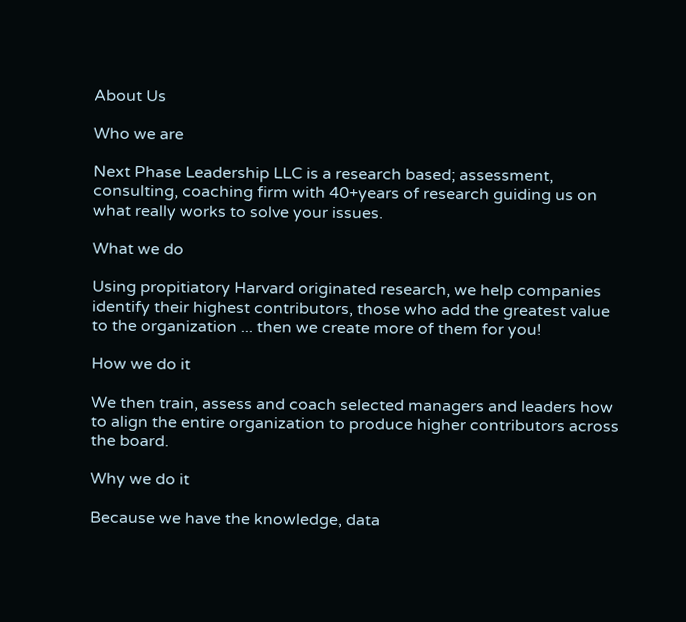About Us

Who we are

Next Phase Leadership LLC is a research based; assessment, consulting, coaching firm with 40+years of research guiding us on what really works to solve your issues.

What we do

Using propitiatory Harvard originated research, we help companies identify their highest contributors, those who add the greatest value to the organization ... then we create more of them for you!

How we do it

We then train, assess and coach selected managers and leaders how to align the entire organization to produce higher contributors across the board.

Why we do it

Because we have the knowledge, data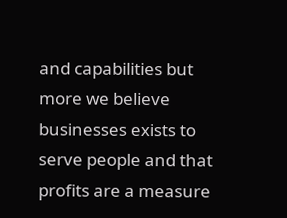and capabilities but more we believe businesses exists to serve people and that profits are a measure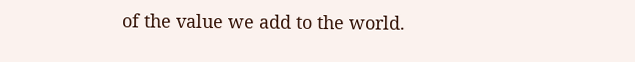of the value we add to the world.